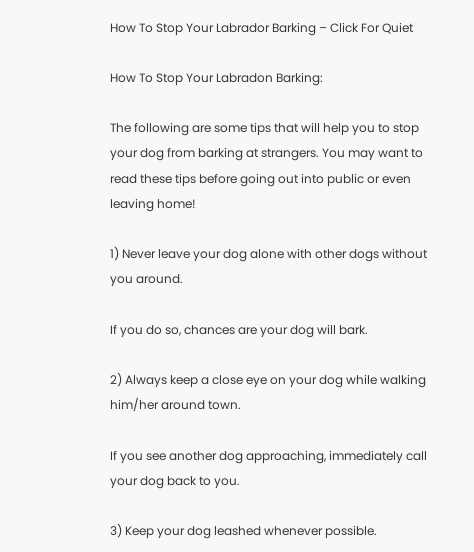How To Stop Your Labrador Barking – Click For Quiet

How To Stop Your Labradon Barking:

The following are some tips that will help you to stop your dog from barking at strangers. You may want to read these tips before going out into public or even leaving home!

1) Never leave your dog alone with other dogs without you around.

If you do so, chances are your dog will bark.

2) Always keep a close eye on your dog while walking him/her around town.

If you see another dog approaching, immediately call your dog back to you.

3) Keep your dog leashed whenever possible.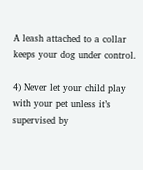A leash attached to a collar keeps your dog under control.

4) Never let your child play with your pet unless it’s supervised by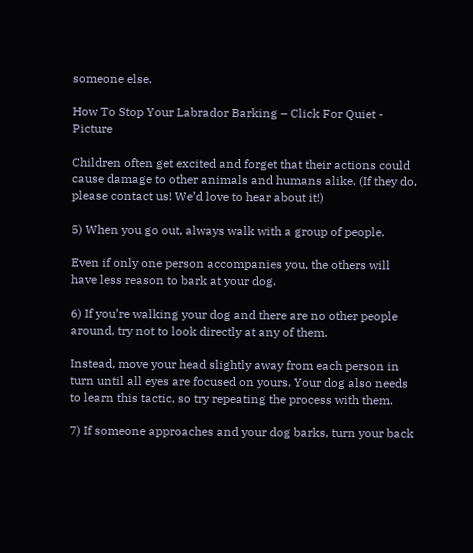someone else.

How To Stop Your Labrador Barking – Click For Quiet - Picture

Children often get excited and forget that their actions could cause damage to other animals and humans alike. (If they do, please contact us! We’d love to hear about it!)

5) When you go out, always walk with a group of people.

Even if only one person accompanies you, the others will have less reason to bark at your dog.

6) If you’re walking your dog and there are no other people around, try not to look directly at any of them.

Instead, move your head slightly away from each person in turn until all eyes are focused on yours. Your dog also needs to learn this tactic, so try repeating the process with them.

7) If someone approaches and your dog barks, turn your back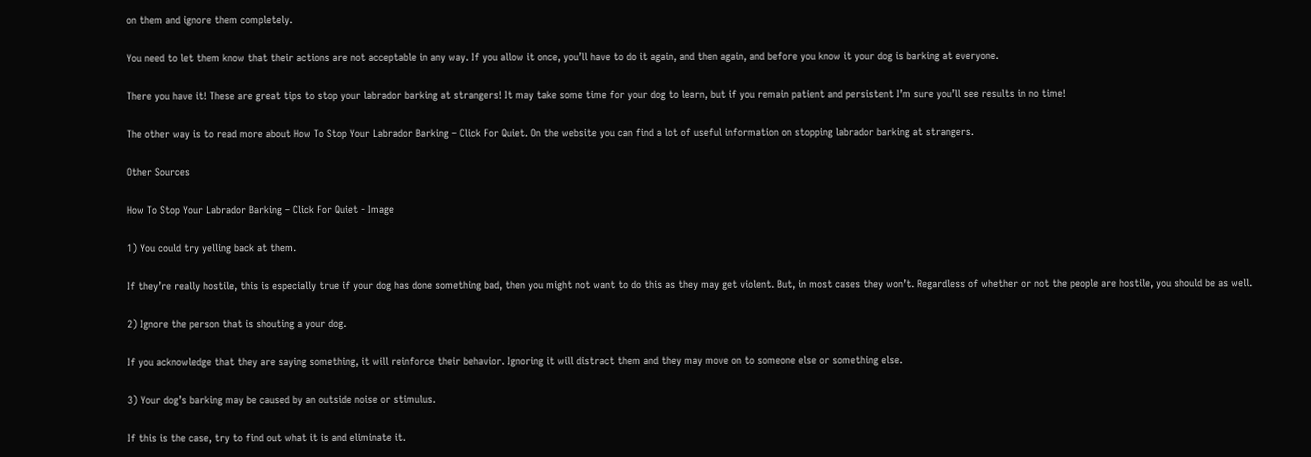on them and ignore them completely.

You need to let them know that their actions are not acceptable in any way. If you allow it once, you’ll have to do it again, and then again, and before you know it your dog is barking at everyone.

There you have it! These are great tips to stop your labrador barking at strangers! It may take some time for your dog to learn, but if you remain patient and persistent I’m sure you’ll see results in no time!

The other way is to read more about How To Stop Your Labrador Barking – Click For Quiet. On the website you can find a lot of useful information on stopping labrador barking at strangers.

Other Sources

How To Stop Your Labrador Barking – Click For Quiet - Image

1) You could try yelling back at them.

If they’re really hostile, this is especially true if your dog has done something bad, then you might not want to do this as they may get violent. But, in most cases they won’t. Regardless of whether or not the people are hostile, you should be as well.

2) Ignore the person that is shouting a your dog.

If you acknowledge that they are saying something, it will reinforce their behavior. Ignoring it will distract them and they may move on to someone else or something else.

3) Your dog’s barking may be caused by an outside noise or stimulus.

If this is the case, try to find out what it is and eliminate it.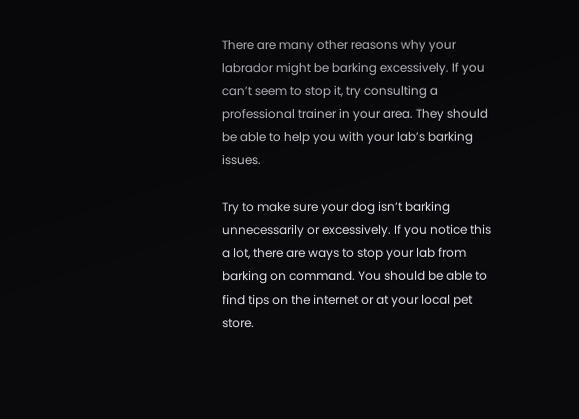There are many other reasons why your labrador might be barking excessively. If you can’t seem to stop it, try consulting a professional trainer in your area. They should be able to help you with your lab’s barking issues.

Try to make sure your dog isn’t barking unnecessarily or excessively. If you notice this a lot, there are ways to stop your lab from barking on command. You should be able to find tips on the internet or at your local pet store.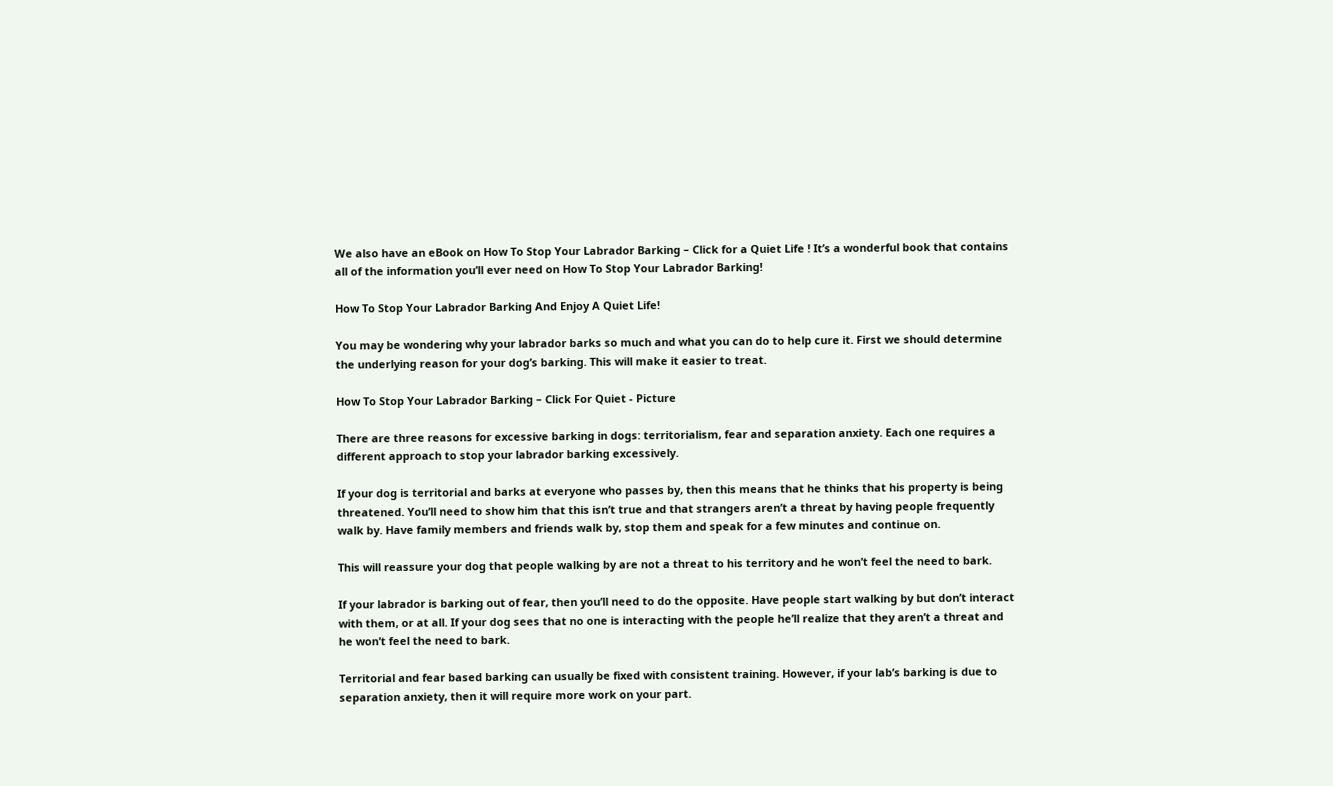We also have an eBook on How To Stop Your Labrador Barking – Click for a Quiet Life ! It’s a wonderful book that contains all of the information you’ll ever need on How To Stop Your Labrador Barking!

How To Stop Your Labrador Barking And Enjoy A Quiet Life!

You may be wondering why your labrador barks so much and what you can do to help cure it. First we should determine the underlying reason for your dog’s barking. This will make it easier to treat.

How To Stop Your Labrador Barking – Click For Quiet - Picture

There are three reasons for excessive barking in dogs: territorialism, fear and separation anxiety. Each one requires a different approach to stop your labrador barking excessively.

If your dog is territorial and barks at everyone who passes by, then this means that he thinks that his property is being threatened. You’ll need to show him that this isn’t true and that strangers aren’t a threat by having people frequently walk by. Have family members and friends walk by, stop them and speak for a few minutes and continue on.

This will reassure your dog that people walking by are not a threat to his territory and he won’t feel the need to bark.

If your labrador is barking out of fear, then you’ll need to do the opposite. Have people start walking by but don’t interact with them, or at all. If your dog sees that no one is interacting with the people he’ll realize that they aren’t a threat and he won’t feel the need to bark.

Territorial and fear based barking can usually be fixed with consistent training. However, if your lab’s barking is due to separation anxiety, then it will require more work on your part.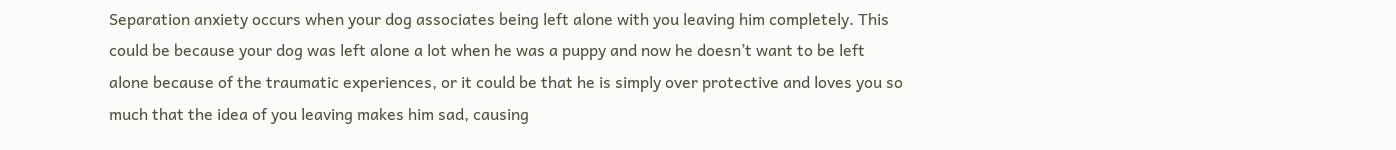Separation anxiety occurs when your dog associates being left alone with you leaving him completely. This could be because your dog was left alone a lot when he was a puppy and now he doesn’t want to be left alone because of the traumatic experiences, or it could be that he is simply over protective and loves you so much that the idea of you leaving makes him sad, causing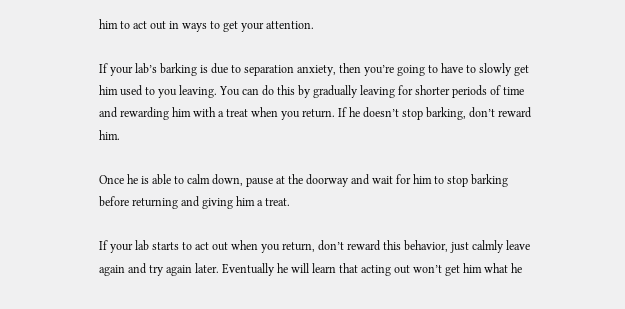him to act out in ways to get your attention.

If your lab’s barking is due to separation anxiety, then you’re going to have to slowly get him used to you leaving. You can do this by gradually leaving for shorter periods of time and rewarding him with a treat when you return. If he doesn’t stop barking, don’t reward him.

Once he is able to calm down, pause at the doorway and wait for him to stop barking before returning and giving him a treat.

If your lab starts to act out when you return, don’t reward this behavior, just calmly leave again and try again later. Eventually he will learn that acting out won’t get him what he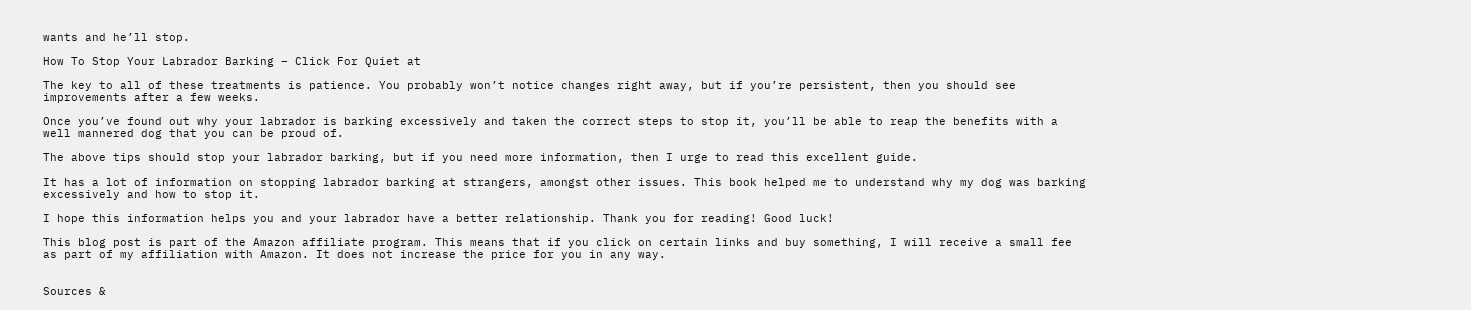wants and he’ll stop.

How To Stop Your Labrador Barking – Click For Quiet at

The key to all of these treatments is patience. You probably won’t notice changes right away, but if you’re persistent, then you should see improvements after a few weeks.

Once you’ve found out why your labrador is barking excessively and taken the correct steps to stop it, you’ll be able to reap the benefits with a well mannered dog that you can be proud of.

The above tips should stop your labrador barking, but if you need more information, then I urge to read this excellent guide.

It has a lot of information on stopping labrador barking at strangers, amongst other issues. This book helped me to understand why my dog was barking excessively and how to stop it.

I hope this information helps you and your labrador have a better relationship. Thank you for reading! Good luck!

This blog post is part of the Amazon affiliate program. This means that if you click on certain links and buy something, I will receive a small fee as part of my affiliation with Amazon. It does not increase the price for you in any way.


Sources &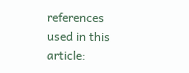references used in this article: